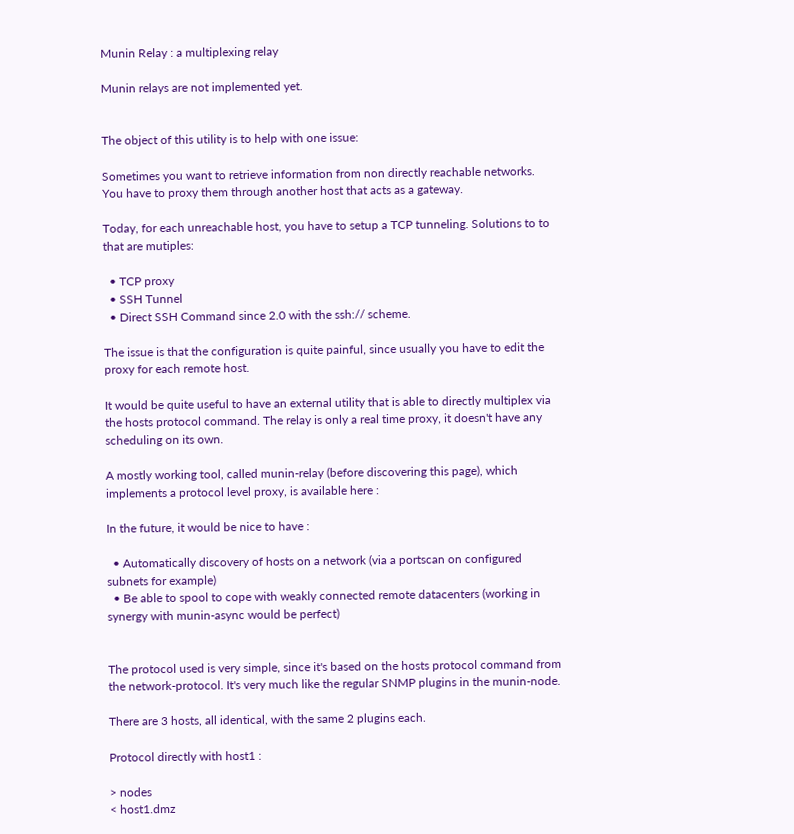Munin Relay : a multiplexing relay

Munin relays are not implemented yet.


The object of this utility is to help with one issue:

Sometimes you want to retrieve information from non directly reachable networks. You have to proxy them through another host that acts as a gateway.

Today, for each unreachable host, you have to setup a TCP tunneling. Solutions to to that are mutiples:

  • TCP proxy
  • SSH Tunnel
  • Direct SSH Command since 2.0 with the ssh:// scheme.

The issue is that the configuration is quite painful, since usually you have to edit the proxy for each remote host.

It would be quite useful to have an external utility that is able to directly multiplex via the hosts protocol command. The relay is only a real time proxy, it doesn't have any scheduling on its own.

A mostly working tool, called munin-relay (before discovering this page), which implements a protocol level proxy, is available here :

In the future, it would be nice to have :

  • Automatically discovery of hosts on a network (via a portscan on configured subnets for example)
  • Be able to spool to cope with weakly connected remote datacenters (working in synergy with munin-async would be perfect)


The protocol used is very simple, since it's based on the hosts protocol command from the network-protocol. It's very much like the regular SNMP plugins in the munin-node.

There are 3 hosts, all identical, with the same 2 plugins each.

Protocol directly with host1 :

> nodes
< host1.dmz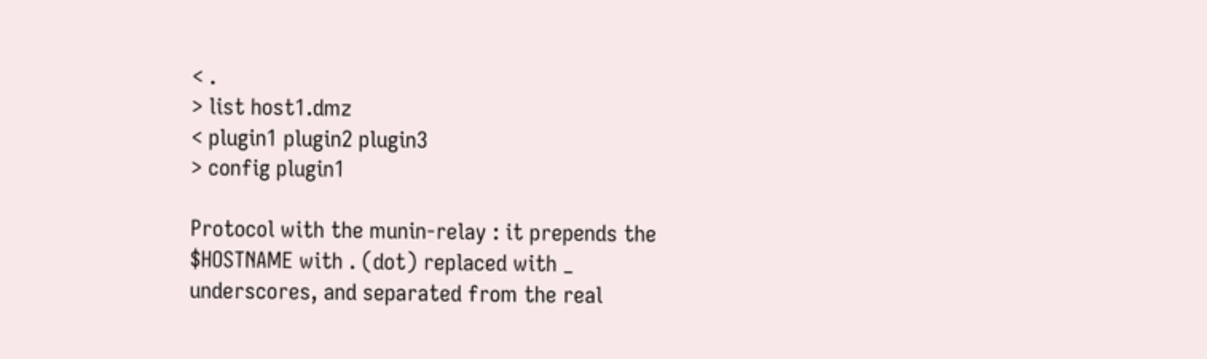< .
> list host1.dmz
< plugin1 plugin2 plugin3
> config plugin1

Protocol with the munin-relay : it prepends the $HOSTNAME with . (dot) replaced with _ underscores, and separated from the real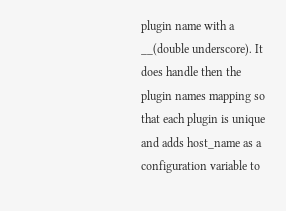plugin name with a __(double underscore). It does handle then the plugin names mapping so that each plugin is unique and adds host_name as a configuration variable to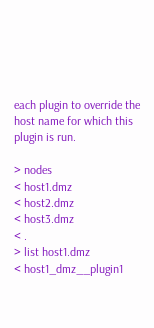each plugin to override the host name for which this plugin is run.

> nodes
< host1.dmz
< host2.dmz
< host3.dmz
< .
> list host1.dmz
< host1_dmz__plugin1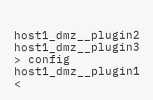host1_dmz__plugin2 host1_dmz__plugin3
> config host1_dmz__plugin1
<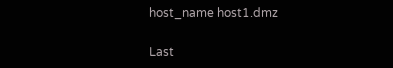host_name host1.dmz

Last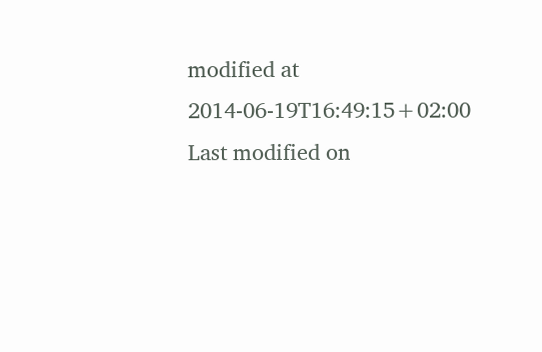modified at 2014-06-19T16:49:15+02:00 Last modified on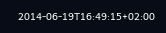2014-06-19T16:49:15+02:00